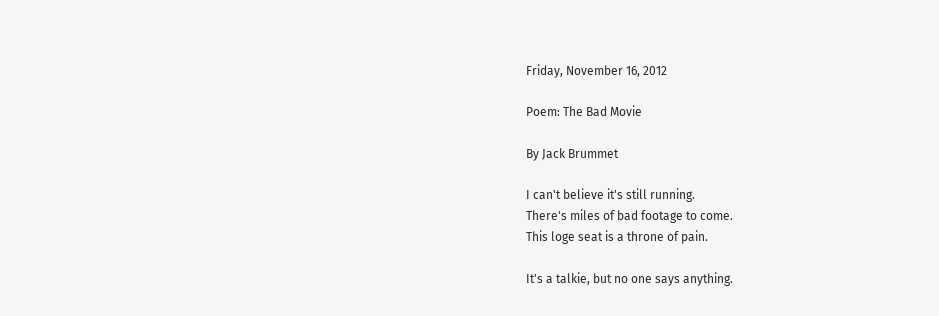Friday, November 16, 2012

Poem: The Bad Movie

By Jack Brummet

I can't believe it's still running.
There's miles of bad footage to come.
This loge seat is a throne of pain.

It's a talkie, but no one says anything.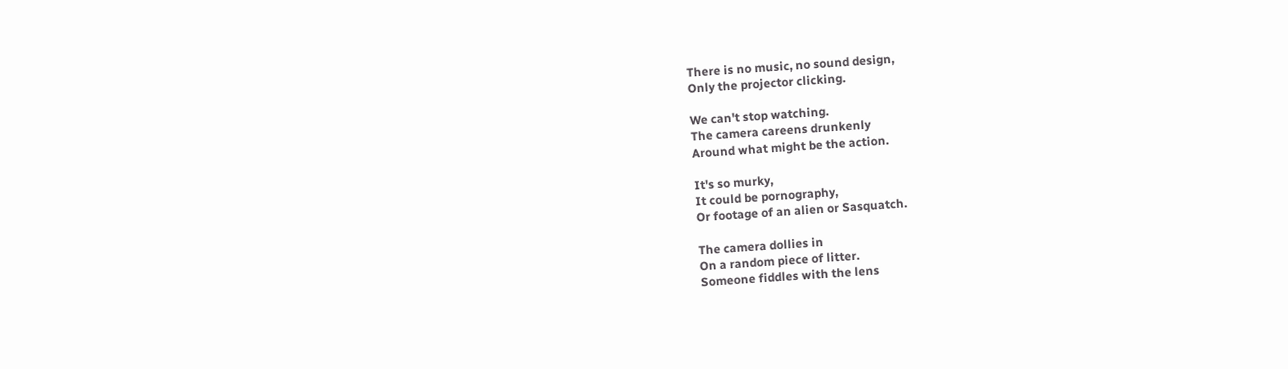There is no music, no sound design,
Only the projector clicking.

We can't stop watching.
The camera careens drunkenly
Around what might be the action.

It's so murky,
It could be pornography,
Or footage of an alien or Sasquatch.

The camera dollies in
On a random piece of litter.
Someone fiddles with the lens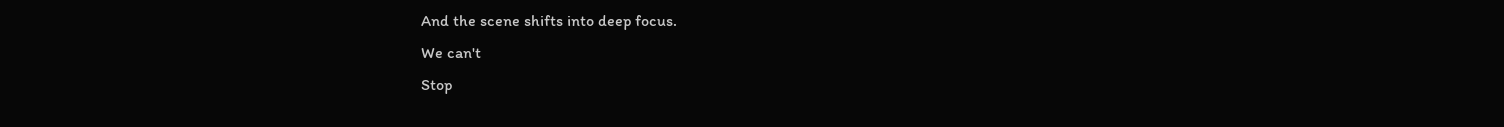And the scene shifts into deep focus.
We can't
Stop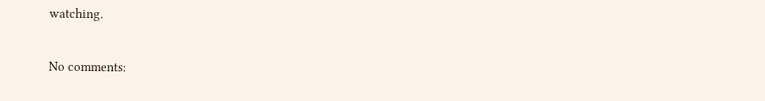watching.

No comments: